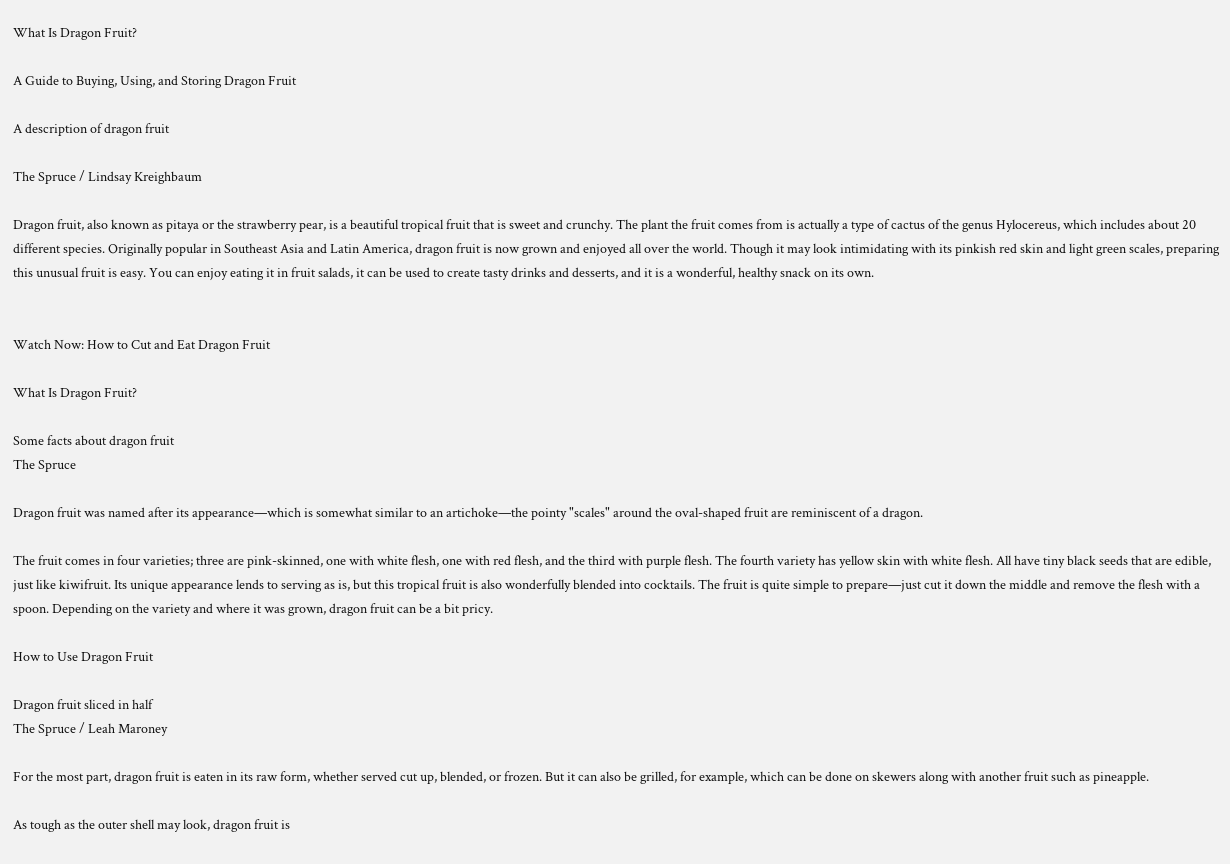What Is Dragon Fruit?

A Guide to Buying, Using, and Storing Dragon Fruit

A description of dragon fruit

The Spruce / Lindsay Kreighbaum

Dragon fruit, also known as pitaya or the strawberry pear, is a beautiful tropical fruit that is sweet and crunchy. The plant the fruit comes from is actually a type of cactus of the genus Hylocereus, which includes about 20 different species. Originally popular in Southeast Asia and Latin America, dragon fruit is now grown and enjoyed all over the world. Though it may look intimidating with its pinkish red skin and light green scales, preparing this unusual fruit is easy. You can enjoy eating it in fruit salads, it can be used to create tasty drinks and desserts, and it is a wonderful, healthy snack on its own.


Watch Now: How to Cut and Eat Dragon Fruit

What Is Dragon Fruit?

Some facts about dragon fruit
The Spruce

Dragon fruit was named after its appearance—which is somewhat similar to an artichoke—the pointy "scales" around the oval-shaped fruit are reminiscent of a dragon.

The fruit comes in four varieties; three are pink-skinned, one with white flesh, one with red flesh, and the third with purple flesh. The fourth variety has yellow skin with white flesh. All have tiny black seeds that are edible, just like kiwifruit. Its unique appearance lends to serving as is, but this tropical fruit is also wonderfully blended into cocktails. The fruit is quite simple to prepare—just cut it down the middle and remove the flesh with a spoon. Depending on the variety and where it was grown, dragon fruit can be a bit pricy.

How to Use Dragon Fruit

Dragon fruit sliced in half
The Spruce / Leah Maroney

For the most part, dragon fruit is eaten in its raw form, whether served cut up, blended, or frozen. But it can also be grilled, for example, which can be done on skewers along with another fruit such as pineapple.

As tough as the outer shell may look, dragon fruit is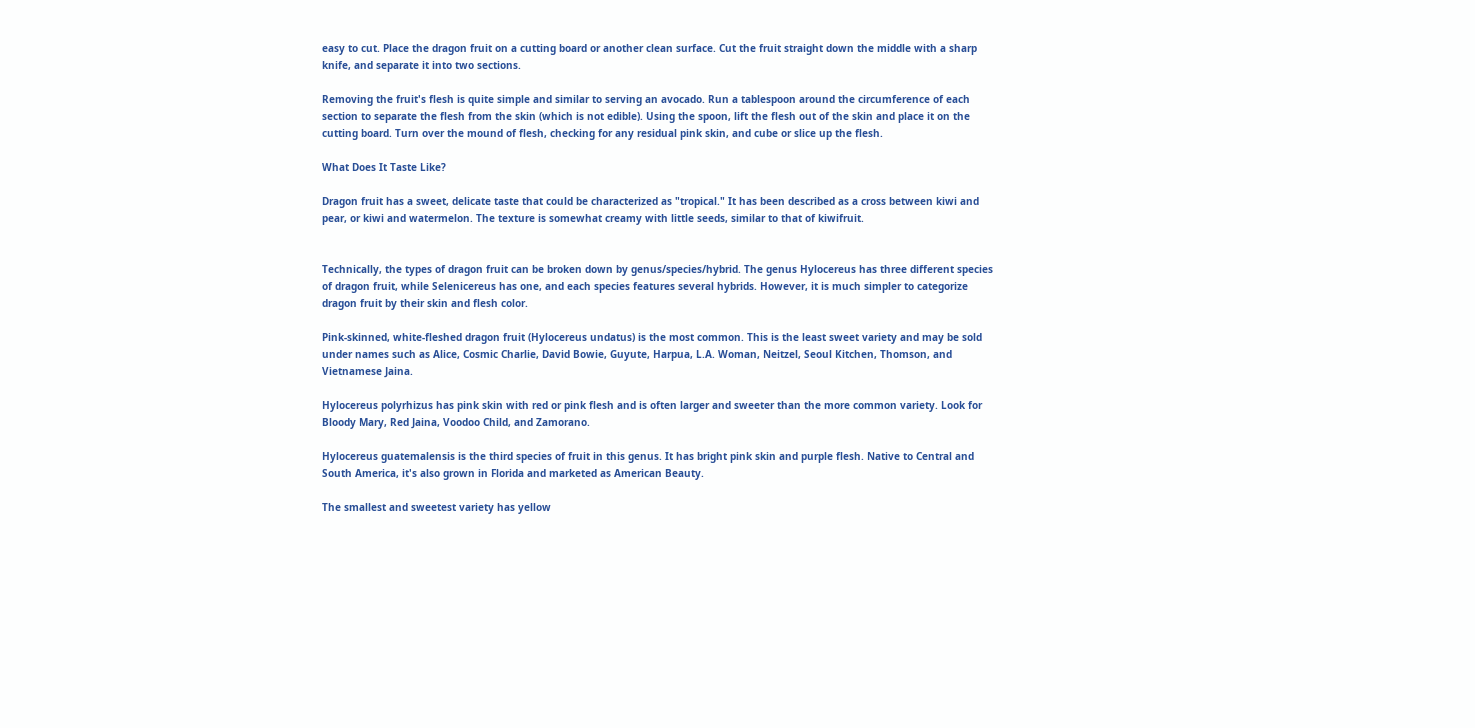easy to cut. Place the dragon fruit on a cutting board or another clean surface. Cut the fruit straight down the middle with a sharp knife, and separate it into two sections.

Removing the fruit's flesh is quite simple and similar to serving an avocado. Run a tablespoon around the circumference of each section to separate the flesh from the skin (which is not edible). Using the spoon, lift the flesh out of the skin and place it on the cutting board. Turn over the mound of flesh, checking for any residual pink skin, and cube or slice up the flesh.

What Does It Taste Like?

Dragon fruit has a sweet, delicate taste that could be characterized as "tropical." It has been described as a cross between kiwi and pear, or kiwi and watermelon. The texture is somewhat creamy with little seeds, similar to that of kiwifruit.


Technically, the types of dragon fruit can be broken down by genus/species/hybrid. The genus Hylocereus has three different species of dragon fruit, while Selenicereus has one, and each species features several hybrids. However, it is much simpler to categorize dragon fruit by their skin and flesh color.

Pink-skinned, white-fleshed dragon fruit (Hylocereus undatus) is the most common. This is the least sweet variety and may be sold under names such as Alice, Cosmic Charlie, David Bowie, Guyute, Harpua, L.A. Woman, Neitzel, Seoul Kitchen, Thomson, and Vietnamese Jaina.

Hylocereus polyrhizus has pink skin with red or pink flesh and is often larger and sweeter than the more common variety. Look for Bloody Mary, Red Jaina, Voodoo Child, and Zamorano.

Hylocereus guatemalensis is the third species of fruit in this genus. It has bright pink skin and purple flesh. Native to Central and South America, it's also grown in Florida and marketed as American Beauty.

The smallest and sweetest variety has yellow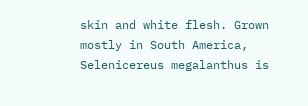skin and white flesh. Grown mostly in South America, Selenicereus megalanthus is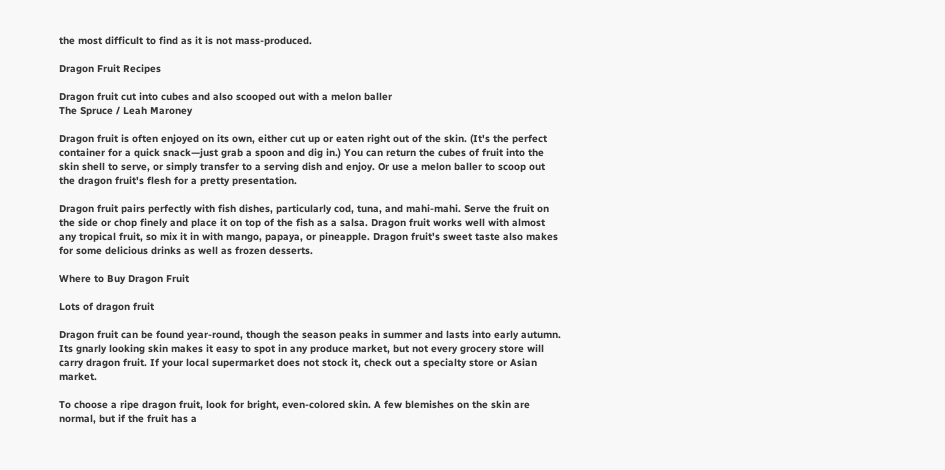the most difficult to find as it is not mass-produced.

Dragon Fruit Recipes

Dragon fruit cut into cubes and also scooped out with a melon baller
The Spruce / Leah Maroney

Dragon fruit is often enjoyed on its own, either cut up or eaten right out of the skin. (It's the perfect container for a quick snack—just grab a spoon and dig in.) You can return the cubes of fruit into the skin shell to serve, or simply transfer to a serving dish and enjoy. Or use a melon baller to scoop out the dragon fruit's flesh for a pretty presentation.

Dragon fruit pairs perfectly with fish dishes, particularly cod, tuna, and mahi-mahi. Serve the fruit on the side or chop finely and place it on top of the fish as a salsa. Dragon fruit works well with almost any tropical fruit, so mix it in with mango, papaya, or pineapple. Dragon fruit's sweet taste also makes for some delicious drinks as well as frozen desserts.

Where to Buy Dragon Fruit

Lots of dragon fruit

Dragon fruit can be found year-round, though the season peaks in summer and lasts into early autumn. Its gnarly looking skin makes it easy to spot in any produce market, but not every grocery store will carry dragon fruit. If your local supermarket does not stock it, check out a specialty store or Asian market.

To choose a ripe dragon fruit, look for bright, even-colored skin. A few blemishes on the skin are normal, but if the fruit has a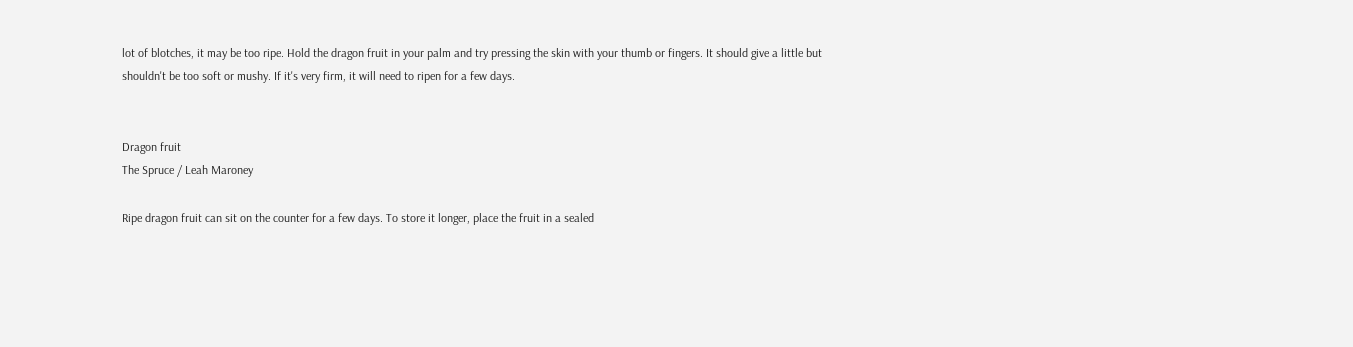lot of blotches, it may be too ripe. Hold the dragon fruit in your palm and try pressing the skin with your thumb or fingers. It should give a little but shouldn't be too soft or mushy. If it's very firm, it will need to ripen for a few days.


Dragon fruit
The Spruce / Leah Maroney

Ripe dragon fruit can sit on the counter for a few days. To store it longer, place the fruit in a sealed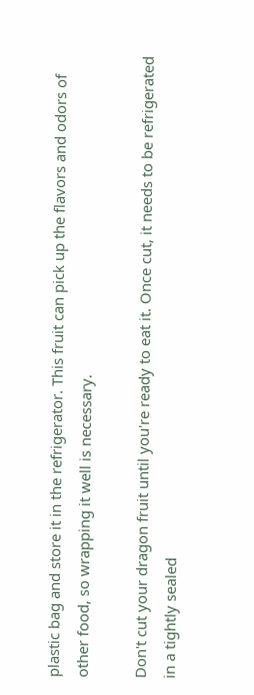plastic bag and store it in the refrigerator. This fruit can pick up the flavors and odors of other food, so wrapping it well is necessary.

Don't cut your dragon fruit until you're ready to eat it. Once cut, it needs to be refrigerated in a tightly sealed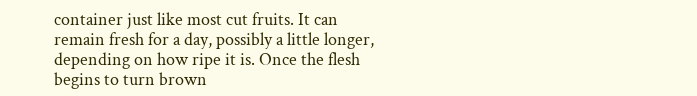container just like most cut fruits. It can remain fresh for a day, possibly a little longer, depending on how ripe it is. Once the flesh begins to turn brown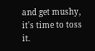and get mushy, it's time to toss it.